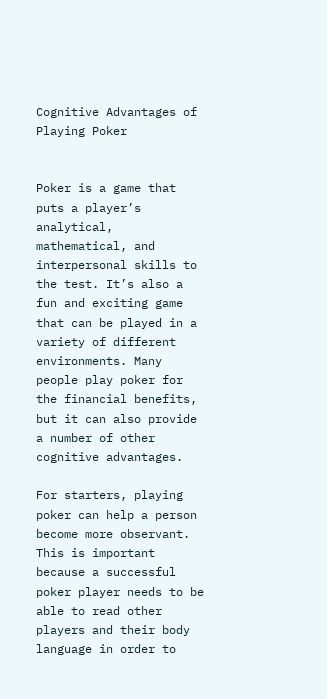Cognitive Advantages of Playing Poker


Poker is a game that puts a player’s analytical, mathematical, and interpersonal skills to the test. It’s also a fun and exciting game that can be played in a variety of different environments. Many people play poker for the financial benefits, but it can also provide a number of other cognitive advantages.

For starters, playing poker can help a person become more observant. This is important because a successful poker player needs to be able to read other players and their body language in order to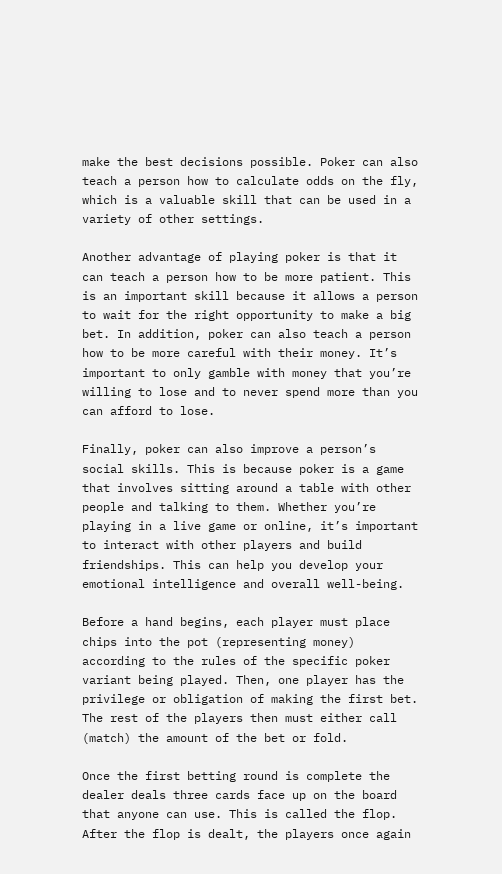make the best decisions possible. Poker can also teach a person how to calculate odds on the fly, which is a valuable skill that can be used in a variety of other settings.

Another advantage of playing poker is that it can teach a person how to be more patient. This is an important skill because it allows a person to wait for the right opportunity to make a big bet. In addition, poker can also teach a person how to be more careful with their money. It’s important to only gamble with money that you’re willing to lose and to never spend more than you can afford to lose.

Finally, poker can also improve a person’s social skills. This is because poker is a game that involves sitting around a table with other people and talking to them. Whether you’re playing in a live game or online, it’s important to interact with other players and build friendships. This can help you develop your emotional intelligence and overall well-being.

Before a hand begins, each player must place chips into the pot (representing money) according to the rules of the specific poker variant being played. Then, one player has the privilege or obligation of making the first bet. The rest of the players then must either call (match) the amount of the bet or fold.

Once the first betting round is complete the dealer deals three cards face up on the board that anyone can use. This is called the flop. After the flop is dealt, the players once again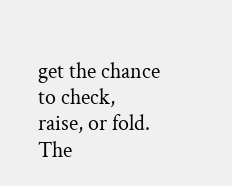get the chance to check, raise, or fold. The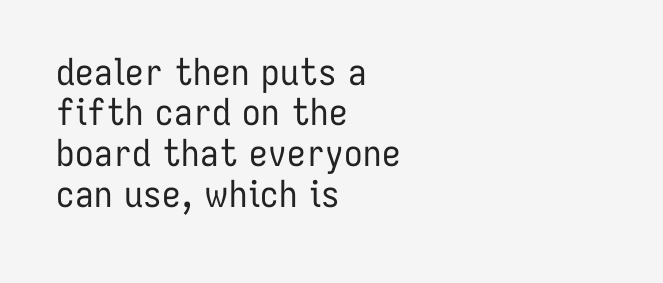dealer then puts a fifth card on the board that everyone can use, which is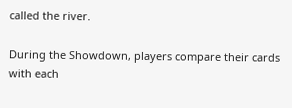called the river.

During the Showdown, players compare their cards with each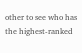other to see who has the highest-ranked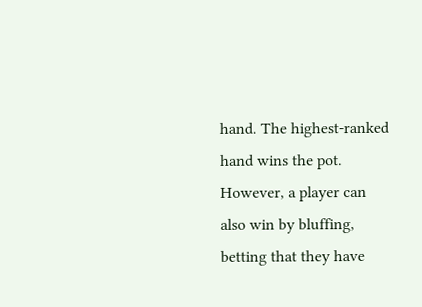hand. The highest-ranked hand wins the pot. However, a player can also win by bluffing, betting that they have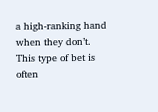a high-ranking hand when they don’t. This type of bet is often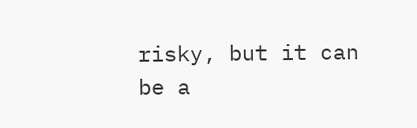risky, but it can be a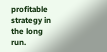profitable strategy in the long run.